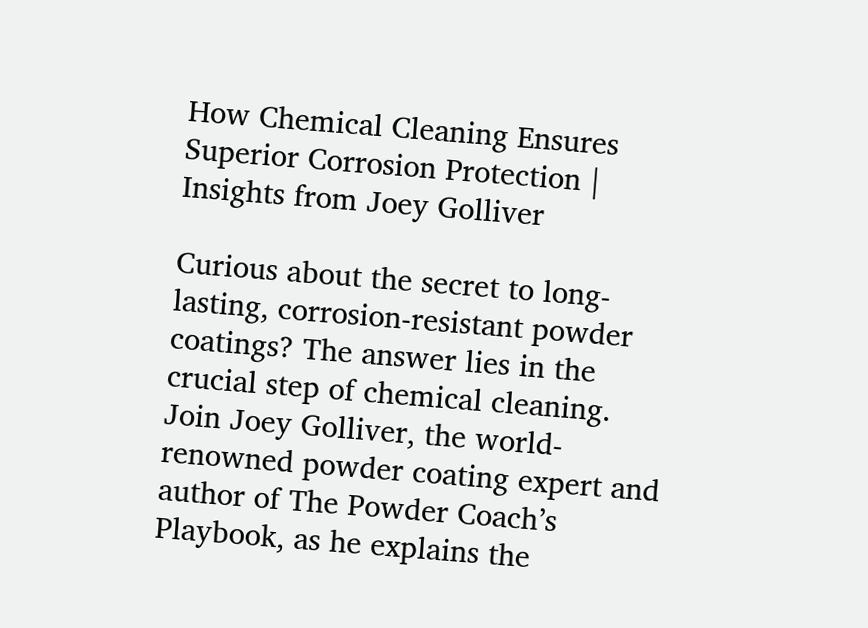How Chemical Cleaning Ensures Superior Corrosion Protection | Insights from Joey Golliver

Curious about the secret to long-lasting, corrosion-resistant powder coatings? The answer lies in the crucial step of chemical cleaning. Join Joey Golliver, the world-renowned powder coating expert and author of The Powder Coach’s Playbook, as he explains the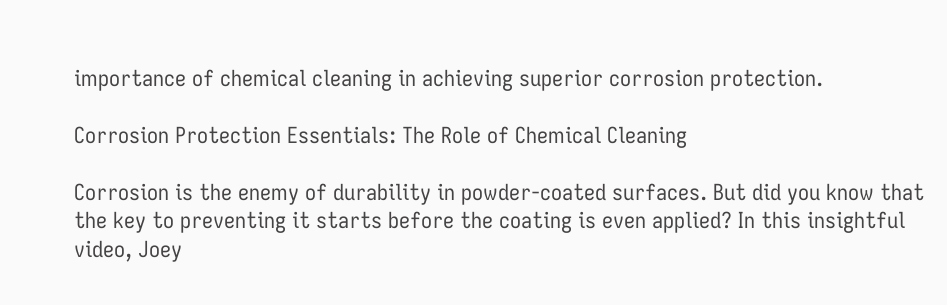importance of chemical cleaning in achieving superior corrosion protection.

Corrosion Protection Essentials: The Role of Chemical Cleaning

Corrosion is the enemy of durability in powder-coated surfaces. But did you know that the key to preventing it starts before the coating is even applied? In this insightful video, Joey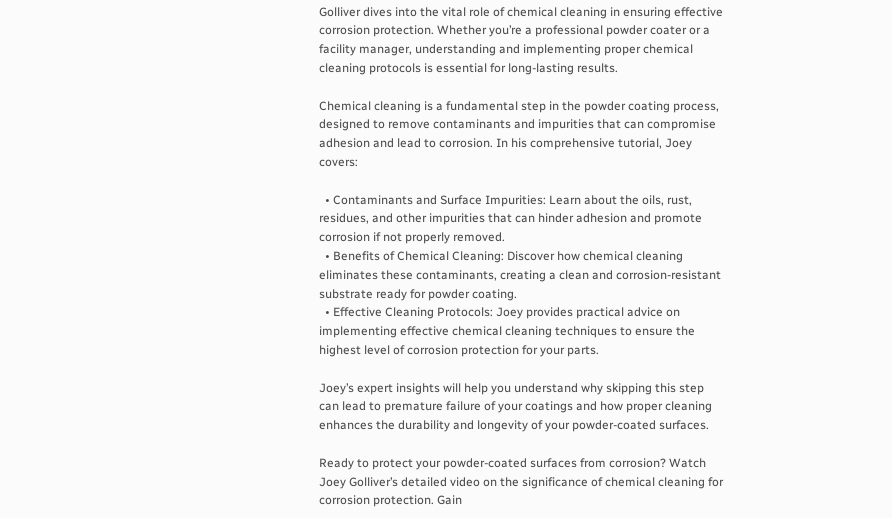Golliver dives into the vital role of chemical cleaning in ensuring effective corrosion protection. Whether you’re a professional powder coater or a facility manager, understanding and implementing proper chemical cleaning protocols is essential for long-lasting results.

Chemical cleaning is a fundamental step in the powder coating process, designed to remove contaminants and impurities that can compromise adhesion and lead to corrosion. In his comprehensive tutorial, Joey covers:

  • Contaminants and Surface Impurities: Learn about the oils, rust, residues, and other impurities that can hinder adhesion and promote corrosion if not properly removed.
  • Benefits of Chemical Cleaning: Discover how chemical cleaning eliminates these contaminants, creating a clean and corrosion-resistant substrate ready for powder coating.
  • Effective Cleaning Protocols: Joey provides practical advice on implementing effective chemical cleaning techniques to ensure the highest level of corrosion protection for your parts.

Joey’s expert insights will help you understand why skipping this step can lead to premature failure of your coatings and how proper cleaning enhances the durability and longevity of your powder-coated surfaces.

Ready to protect your powder-coated surfaces from corrosion? Watch Joey Golliver’s detailed video on the significance of chemical cleaning for corrosion protection. Gain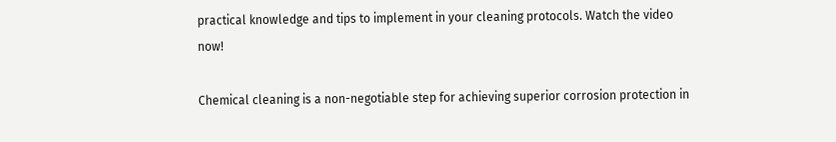practical knowledge and tips to implement in your cleaning protocols. Watch the video now!

Chemical cleaning is a non-negotiable step for achieving superior corrosion protection in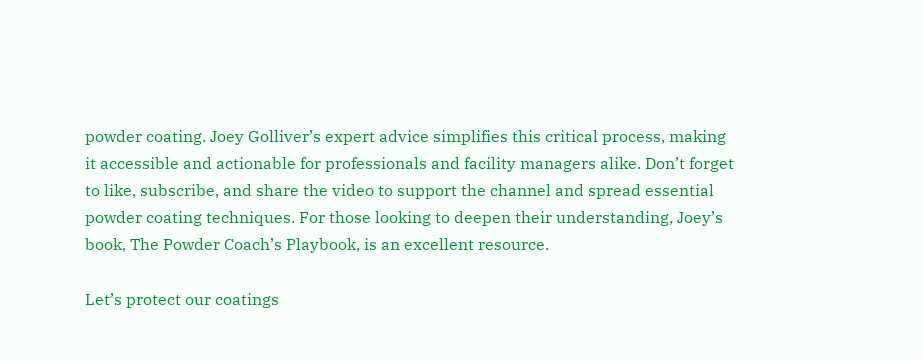powder coating. Joey Golliver’s expert advice simplifies this critical process, making it accessible and actionable for professionals and facility managers alike. Don’t forget to like, subscribe, and share the video to support the channel and spread essential powder coating techniques. For those looking to deepen their understanding, Joey’s book, The Powder Coach’s Playbook, is an excellent resource.

Let’s protect our coatings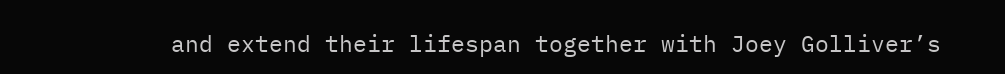and extend their lifespan together with Joey Golliver’s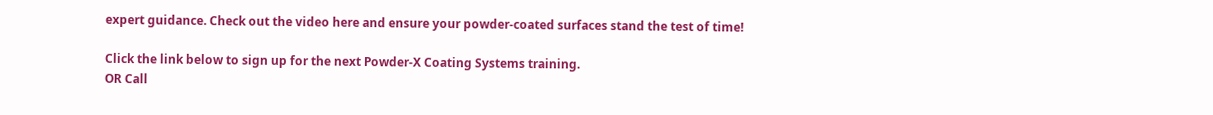expert guidance. Check out the video here and ensure your powder-coated surfaces stand the test of time!

Click the link below to sign up for the next Powder-X Coating Systems training.
OR Call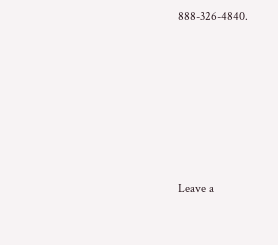888-326-4840.











Leave a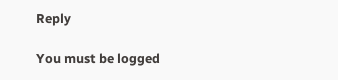Reply

You must be logged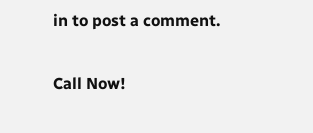in to post a comment.

Call Now!